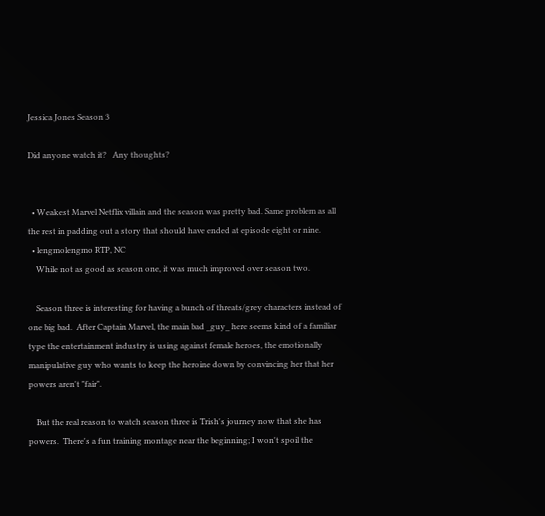Jessica Jones Season 3

Did anyone watch it?   Any thoughts?


  • Weakest Marvel Netflix villain and the season was pretty bad. Same problem as all the rest in padding out a story that should have ended at episode eight or nine.
  • lengmolengmo RTP, NC
    While not as good as season one, it was much improved over season two.

    Season three is interesting for having a bunch of threats/grey characters instead of one big bad.  After Captain Marvel, the main bad _guy_ here seems kind of a familiar type the entertainment industry is using against female heroes, the emotionally manipulative guy who wants to keep the heroine down by convincing her that her powers aren't "fair".

    But the real reason to watch season three is Trish's journey now that she has powers.  There's a fun training montage near the beginning; I won't spoil the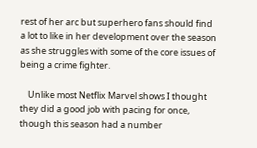rest of her arc but superhero fans should find a lot to like in her development over the season as she struggles with some of the core issues of being a crime fighter.

    Unlike most Netflix Marvel shows I thought they did a good job with pacing for once, though this season had a number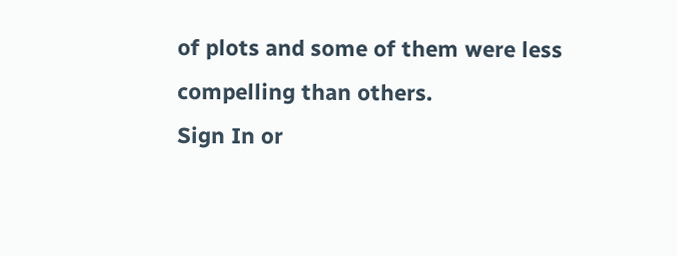of plots and some of them were less compelling than others.
Sign In or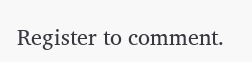Register to comment.